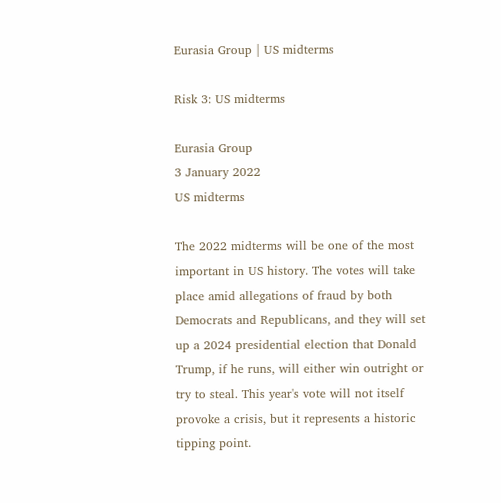Eurasia Group | US midterms

Risk 3: US midterms

Eurasia Group
3 January 2022
US midterms

The 2022 midterms will be one of the most important in US history. The votes will take place amid allegations of fraud by both Democrats and Republicans, and they will set up a 2024 presidential election that Donald Trump, if he runs, will either win outright or try to steal. This year's vote will not itself provoke a crisis, but it represents a historic tipping point.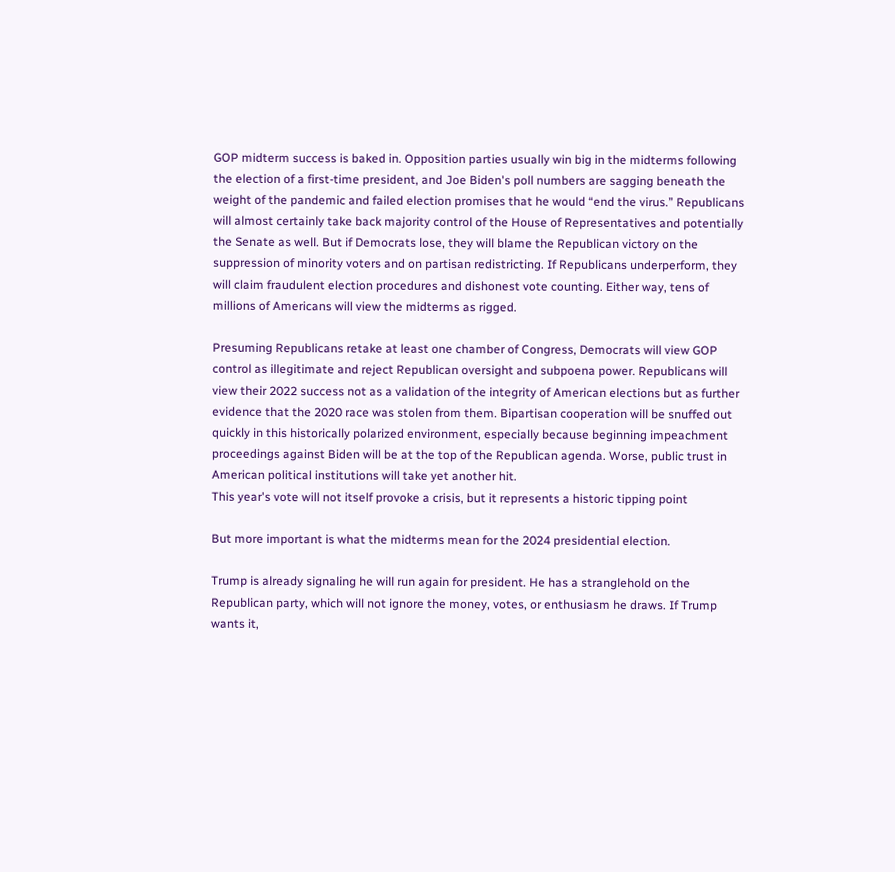GOP midterm success is baked in. Opposition parties usually win big in the midterms following the election of a first-time president, and Joe Biden's poll numbers are sagging beneath the weight of the pandemic and failed election promises that he would “end the virus.” Republicans will almost certainly take back majority control of the House of Representatives and potentially the Senate as well. But if Democrats lose, they will blame the Republican victory on the suppression of minority voters and on partisan redistricting. If Republicans underperform, they will claim fraudulent election procedures and dishonest vote counting. Either way, tens of millions of Americans will view the midterms as rigged.

Presuming Republicans retake at least one chamber of Congress, Democrats will view GOP control as illegitimate and reject Republican oversight and subpoena power. Republicans will view their 2022 success not as a validation of the integrity of American elections but as further evidence that the 2020 race was stolen from them. Bipartisan cooperation will be snuffed out quickly in this historically polarized environment, especially because beginning impeachment proceedings against Biden will be at the top of the Republican agenda. Worse, public trust in American political institutions will take yet another hit.
This year's vote will not itself provoke a crisis, but it represents a historic tipping point

But more important is what the midterms mean for the 2024 presidential election.

Trump is already signaling he will run again for president. He has a stranglehold on the Republican party, which will not ignore the money, votes, or enthusiasm he draws. If Trump wants it,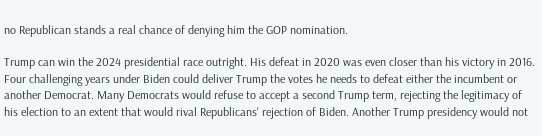no Republican stands a real chance of denying him the GOP nomination.

Trump can win the 2024 presidential race outright. His defeat in 2020 was even closer than his victory in 2016. Four challenging years under Biden could deliver Trump the votes he needs to defeat either the incumbent or another Democrat. Many Democrats would refuse to accept a second Trump term, rejecting the legitimacy of his election to an extent that would rival Republicans' rejection of Biden. Another Trump presidency would not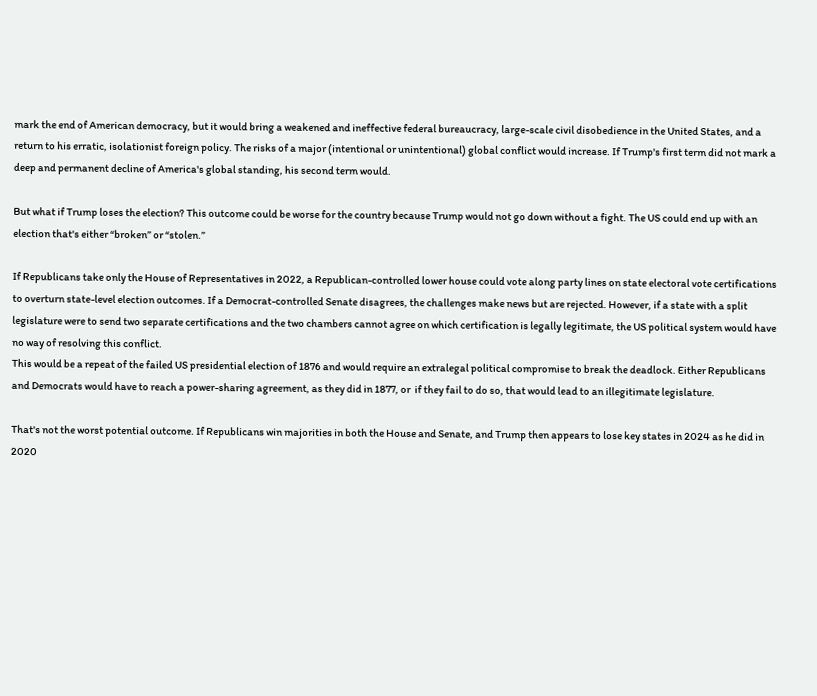mark the end of American democracy, but it would bring a weakened and ineffective federal bureaucracy, large-scale civil disobedience in the United States, and a return to his erratic, isolationist foreign policy. The risks of a major (intentional or unintentional) global conflict would increase. If Trump's first term did not mark a deep and permanent decline of America's global standing, his second term would.

But what if Trump loses the election? This outcome could be worse for the country because Trump would not go down without a fight. The US could end up with an election that's either “broken” or “stolen.”

If Republicans take only the House of Representatives in 2022, a Republican-controlled lower house could vote along party lines on state electoral vote certifications to overturn state-level election outcomes. If a Democrat-controlled Senate disagrees, the challenges make news but are rejected. However, if a state with a split legislature were to send two separate certifications and the two chambers cannot agree on which certification is legally legitimate, the US political system would have no way of resolving this conflict.
This would be a repeat of the failed US presidential election of 1876 and would require an extralegal political compromise to break the deadlock. Either Republicans and Democrats would have to reach a power-sharing agreement, as they did in 1877, or  if they fail to do so, that would lead to an illegitimate legislature.

That's not the worst potential outcome. If Republicans win majorities in both the House and Senate, and Trump then appears to lose key states in 2024 as he did in 2020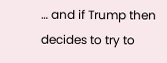… and if Trump then decides to try to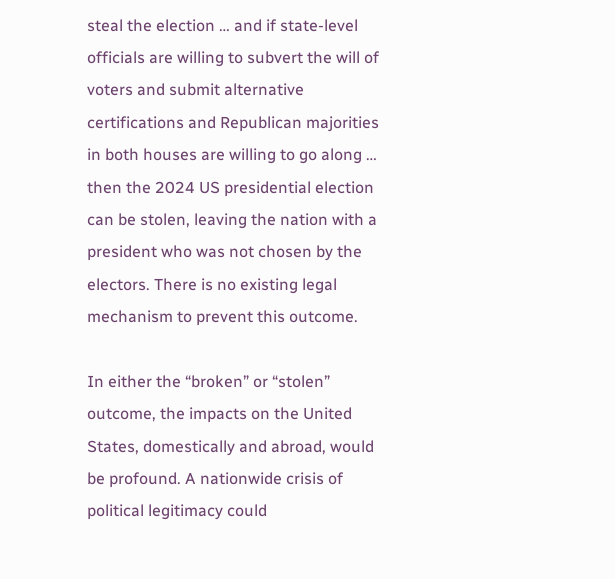steal the election … and if state-level officials are willing to subvert the will of voters and submit alternative certifications and Republican majorities in both houses are willing to go along … then the 2024 US presidential election can be stolen, leaving the nation with a president who was not chosen by the electors. There is no existing legal mechanism to prevent this outcome.

In either the “broken” or “stolen” outcome, the impacts on the United States, domestically and abroad, would be profound. A nationwide crisis of political legitimacy could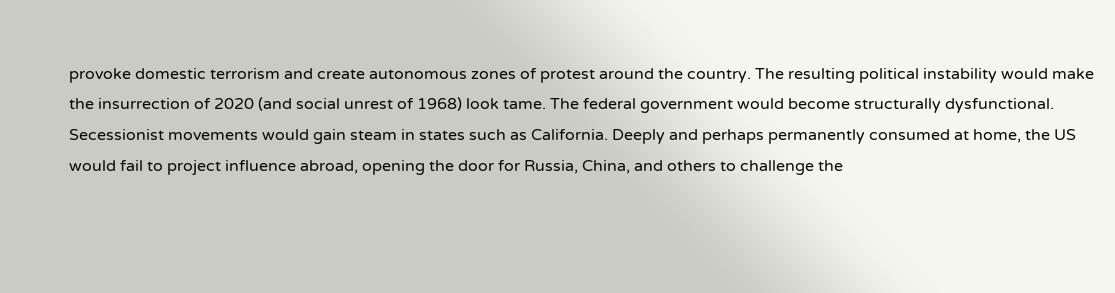provoke domestic terrorism and create autonomous zones of protest around the country. The resulting political instability would make the insurrection of 2020 (and social unrest of 1968) look tame. The federal government would become structurally dysfunctional. Secessionist movements would gain steam in states such as California. Deeply and perhaps permanently consumed at home, the US would fail to project influence abroad, opening the door for Russia, China, and others to challenge the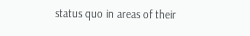status quo in areas of their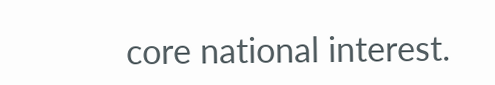core national interest.